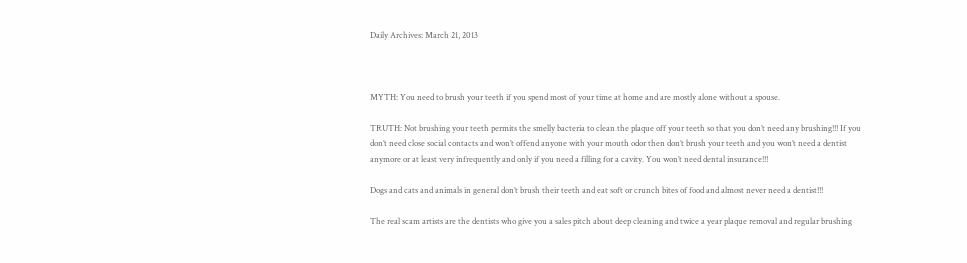Daily Archives: March 21, 2013



MYTH: You need to brush your teeth if you spend most of your time at home and are mostly alone without a spouse.

TRUTH: Not brushing your teeth permits the smelly bacteria to clean the plaque off your teeth so that you don’t need any brushing!!! If you don’t need close social contacts and won’t offend anyone with your mouth odor then don’t brush your teeth and you won’t need a dentist anymore or at least very infrequently and only if you need a filling for a cavity. You won’t need dental insurance!!!

Dogs and cats and animals in general don’t brush their teeth and eat soft or crunch bites of food and almost never need a dentist!!!

The real scam artists are the dentists who give you a sales pitch about deep cleaning and twice a year plaque removal and regular brushing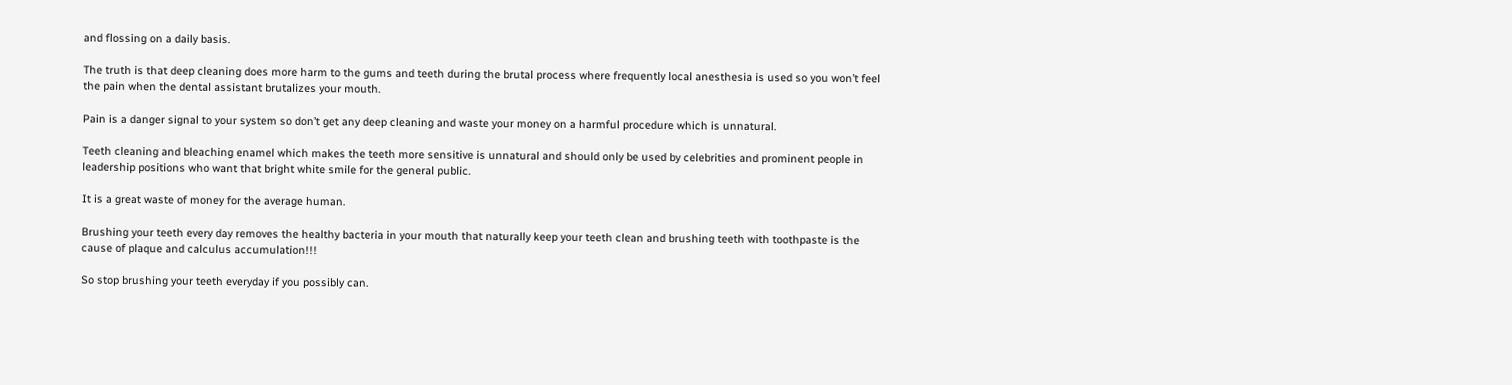and flossing on a daily basis.

The truth is that deep cleaning does more harm to the gums and teeth during the brutal process where frequently local anesthesia is used so you won’t feel the pain when the dental assistant brutalizes your mouth.

Pain is a danger signal to your system so don’t get any deep cleaning and waste your money on a harmful procedure which is unnatural.

Teeth cleaning and bleaching enamel which makes the teeth more sensitive is unnatural and should only be used by celebrities and prominent people in leadership positions who want that bright white smile for the general public.

It is a great waste of money for the average human.

Brushing your teeth every day removes the healthy bacteria in your mouth that naturally keep your teeth clean and brushing teeth with toothpaste is the cause of plaque and calculus accumulation!!!

So stop brushing your teeth everyday if you possibly can.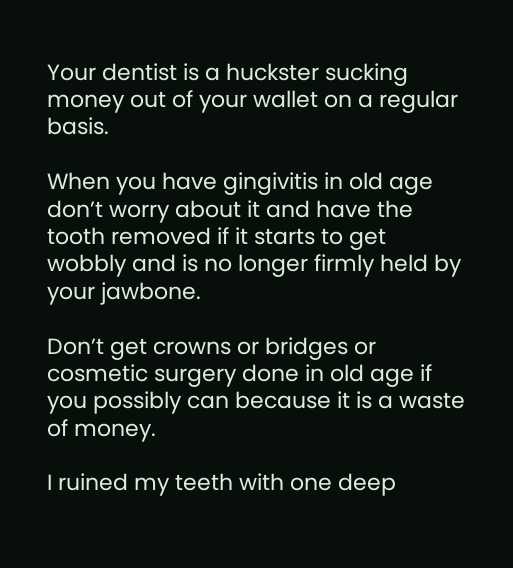Your dentist is a huckster sucking money out of your wallet on a regular basis.

When you have gingivitis in old age don’t worry about it and have the tooth removed if it starts to get wobbly and is no longer firmly held by your jawbone.

Don’t get crowns or bridges or cosmetic surgery done in old age if you possibly can because it is a waste of money.

I ruined my teeth with one deep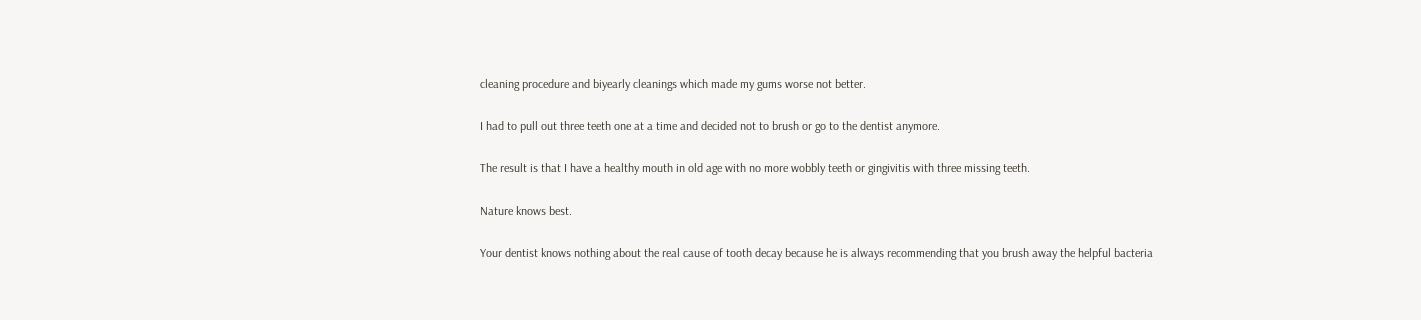cleaning procedure and biyearly cleanings which made my gums worse not better.

I had to pull out three teeth one at a time and decided not to brush or go to the dentist anymore.

The result is that I have a healthy mouth in old age with no more wobbly teeth or gingivitis with three missing teeth.

Nature knows best.

Your dentist knows nothing about the real cause of tooth decay because he is always recommending that you brush away the helpful bacteria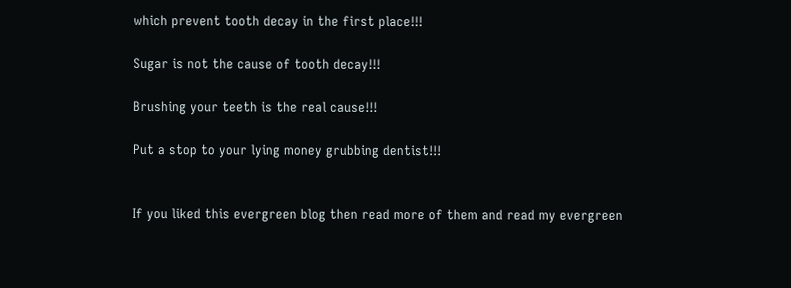which prevent tooth decay in the first place!!!

Sugar is not the cause of tooth decay!!!

Brushing your teeth is the real cause!!!

Put a stop to your lying money grubbing dentist!!!


If you liked this evergreen blog then read more of them and read my evergreen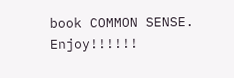book COMMON SENSE. Enjoy!!!!!!